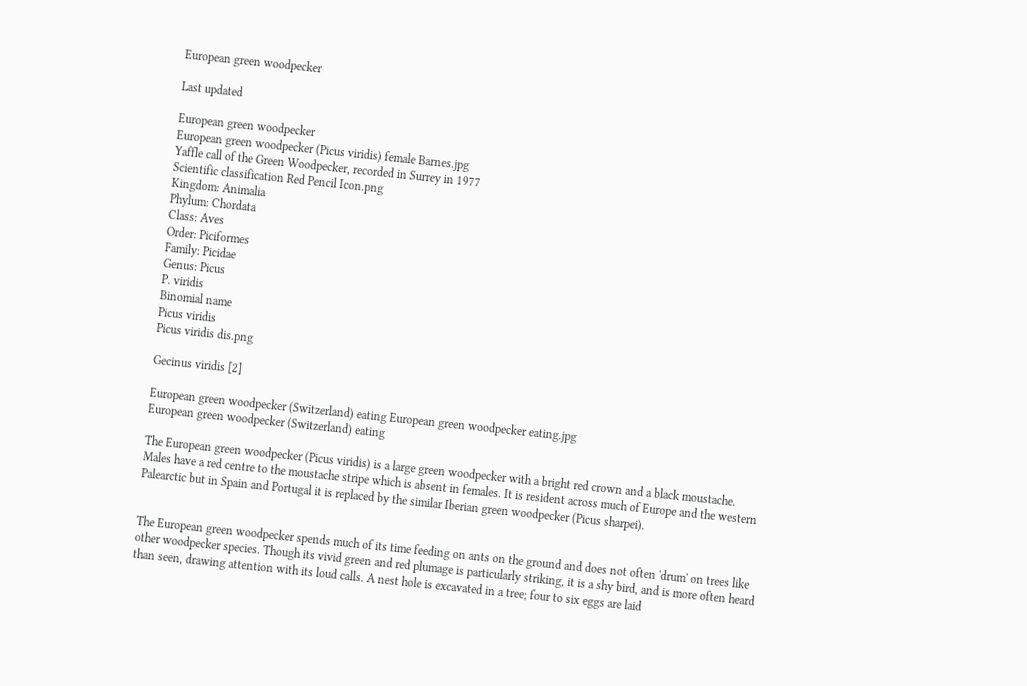European green woodpecker

Last updated

European green woodpecker
European green woodpecker (Picus viridis) female Barnes.jpg
Yaffle call of the Green Woodpecker, recorded in Surrey in 1977
Scientific classification Red Pencil Icon.png
Kingdom: Animalia
Phylum: Chordata
Class: Aves
Order: Piciformes
Family: Picidae
Genus: Picus
P. viridis
Binomial name
Picus viridis
Picus viridis dis.png

Gecinus viridis [2]

European green woodpecker (Switzerland) eating European green woodpecker eating.jpg
European green woodpecker (Switzerland) eating

The European green woodpecker (Picus viridis) is a large green woodpecker with a bright red crown and a black moustache. Males have a red centre to the moustache stripe which is absent in females. It is resident across much of Europe and the western Palearctic but in Spain and Portugal it is replaced by the similar Iberian green woodpecker (Picus sharpei).


The European green woodpecker spends much of its time feeding on ants on the ground and does not often 'drum' on trees like other woodpecker species. Though its vivid green and red plumage is particularly striking, it is a shy bird, and is more often heard than seen, drawing attention with its loud calls. A nest hole is excavated in a tree; four to six eggs are laid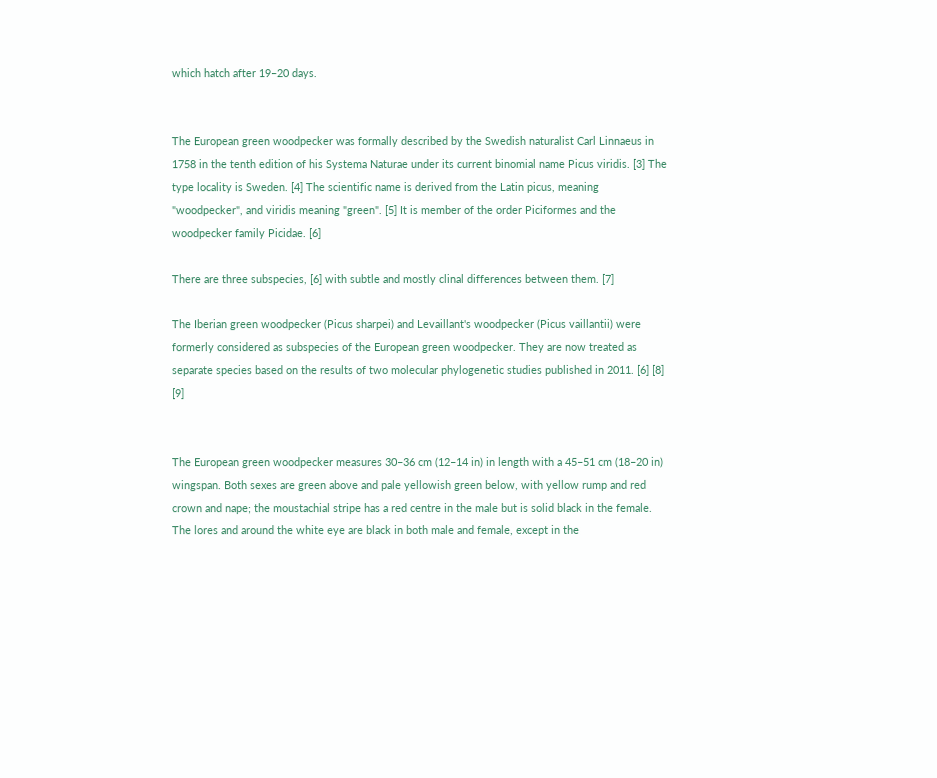which hatch after 19–20 days.


The European green woodpecker was formally described by the Swedish naturalist Carl Linnaeus in 1758 in the tenth edition of his Systema Naturae under its current binomial name Picus viridis. [3] The type locality is Sweden. [4] The scientific name is derived from the Latin picus, meaning "woodpecker", and viridis meaning "green". [5] It is member of the order Piciformes and the woodpecker family Picidae. [6]

There are three subspecies, [6] with subtle and mostly clinal differences between them. [7]

The Iberian green woodpecker (Picus sharpei) and Levaillant's woodpecker (Picus vaillantii) were formerly considered as subspecies of the European green woodpecker. They are now treated as separate species based on the results of two molecular phylogenetic studies published in 2011. [6] [8] [9]


The European green woodpecker measures 30–36 cm (12–14 in) in length with a 45–51 cm (18–20 in) wingspan. Both sexes are green above and pale yellowish green below, with yellow rump and red crown and nape; the moustachial stripe has a red centre in the male but is solid black in the female. The lores and around the white eye are black in both male and female, except in the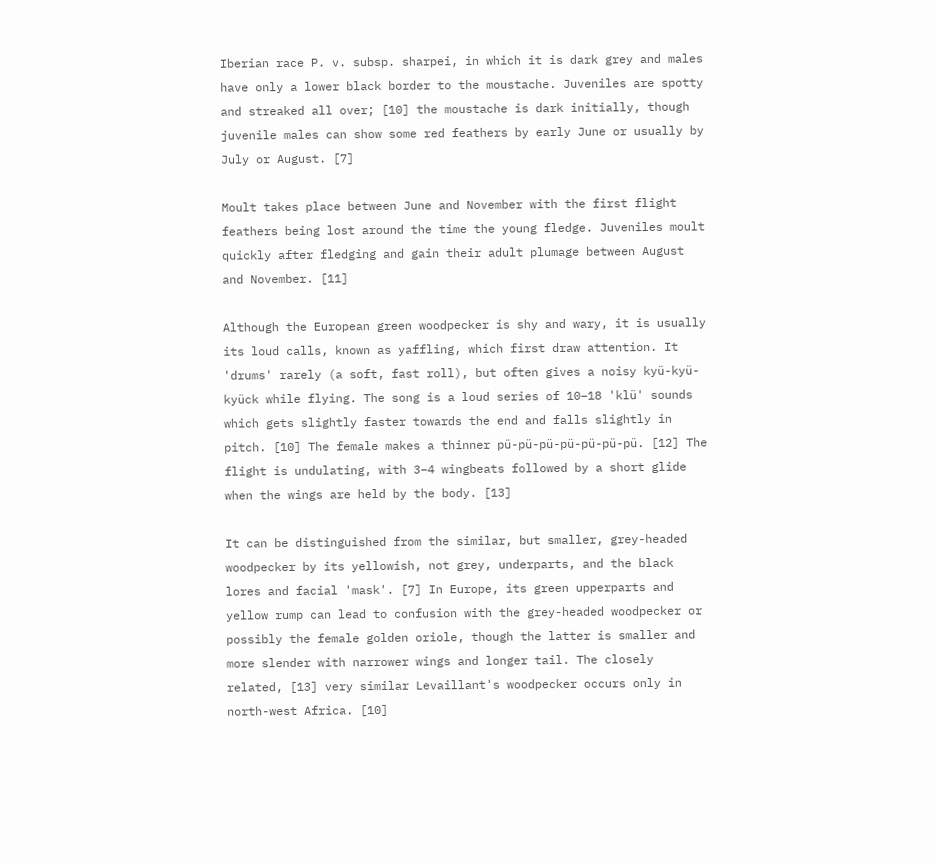Iberian race P. v. subsp. sharpei, in which it is dark grey and males have only a lower black border to the moustache. Juveniles are spotty and streaked all over; [10] the moustache is dark initially, though juvenile males can show some red feathers by early June or usually by July or August. [7]

Moult takes place between June and November with the first flight feathers being lost around the time the young fledge. Juveniles moult quickly after fledging and gain their adult plumage between August and November. [11]

Although the European green woodpecker is shy and wary, it is usually its loud calls, known as yaffling, which first draw attention. It 'drums' rarely (a soft, fast roll), but often gives a noisy kyü-kyü-kyück while flying. The song is a loud series of 10–18 'klü' sounds which gets slightly faster towards the end and falls slightly in pitch. [10] The female makes a thinner pü-pü-pü-pü-pü-pü-pü. [12] The flight is undulating, with 3–4 wingbeats followed by a short glide when the wings are held by the body. [13]

It can be distinguished from the similar, but smaller, grey-headed woodpecker by its yellowish, not grey, underparts, and the black lores and facial 'mask'. [7] In Europe, its green upperparts and yellow rump can lead to confusion with the grey-headed woodpecker or possibly the female golden oriole, though the latter is smaller and more slender with narrower wings and longer tail. The closely related, [13] very similar Levaillant's woodpecker occurs only in north-west Africa. [10]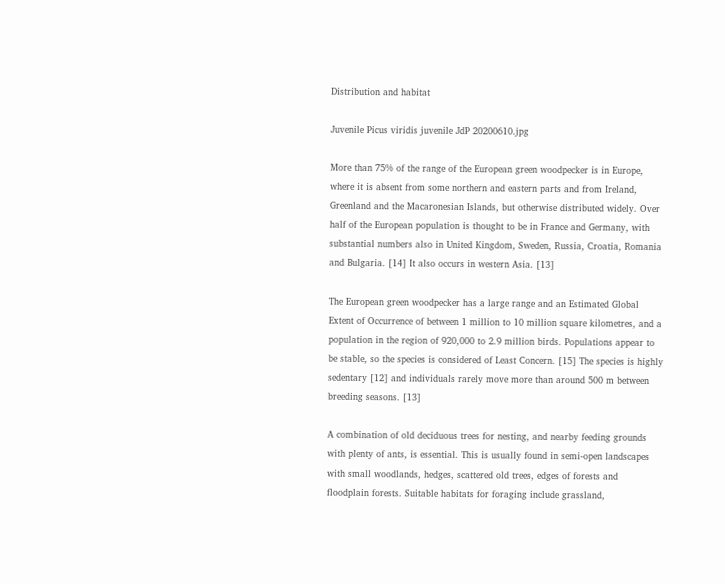Distribution and habitat

Juvenile Picus viridis juvenile JdP 20200610.jpg

More than 75% of the range of the European green woodpecker is in Europe, where it is absent from some northern and eastern parts and from Ireland, Greenland and the Macaronesian Islands, but otherwise distributed widely. Over half of the European population is thought to be in France and Germany, with substantial numbers also in United Kingdom, Sweden, Russia, Croatia, Romania and Bulgaria. [14] It also occurs in western Asia. [13]

The European green woodpecker has a large range and an Estimated Global Extent of Occurrence of between 1 million to 10 million square kilometres, and a population in the region of 920,000 to 2.9 million birds. Populations appear to be stable, so the species is considered of Least Concern. [15] The species is highly sedentary [12] and individuals rarely move more than around 500 m between breeding seasons. [13]

A combination of old deciduous trees for nesting, and nearby feeding grounds with plenty of ants, is essential. This is usually found in semi-open landscapes with small woodlands, hedges, scattered old trees, edges of forests and floodplain forests. Suitable habitats for foraging include grassland,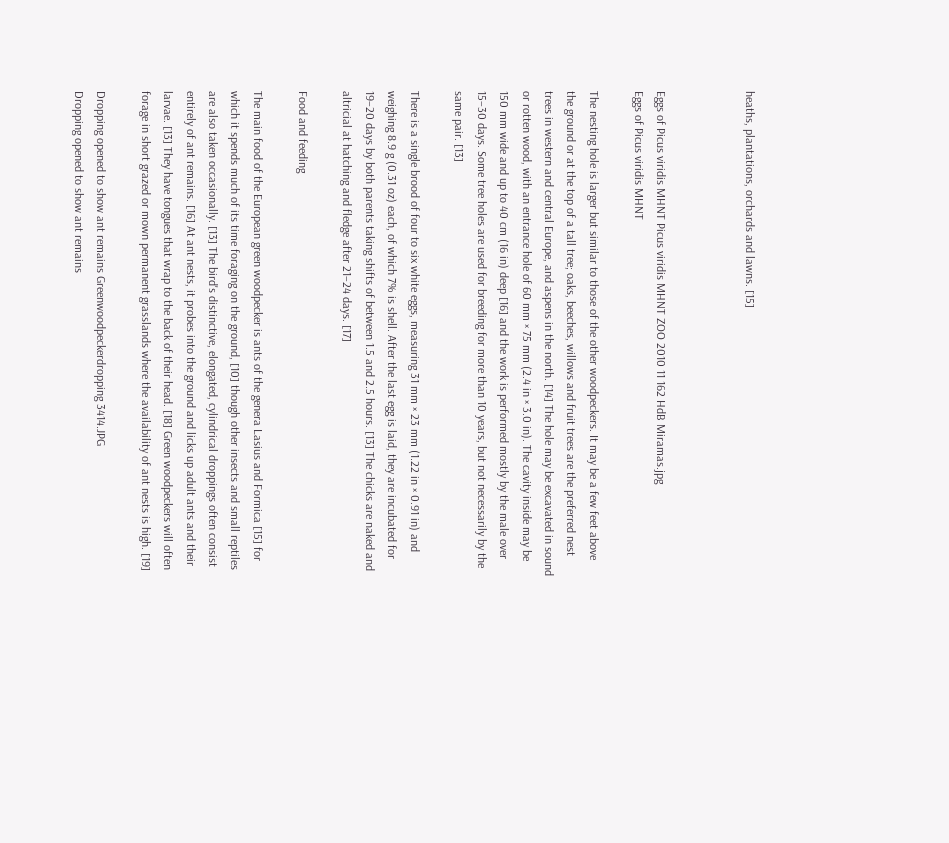heaths, plantations, orchards and lawns. [15]



Eggs of Picus viridis MHNT Picus viridis MHNT ZOO 2010 11 162 HdB Miramas.jpg
Eggs of Picus viridis MHNT

The nesting hole is larger but similar to those of the other woodpeckers. It may be a few feet above the ground or at the top of a tall tree; oaks, beeches, willows and fruit trees are the preferred nest trees in western and central Europe, and aspens in the north. [14] The hole may be excavated in sound or rotten wood, with an entrance hole of 60 mm × 75 mm (2.4 in × 3.0 in). The cavity inside may be 150 mm wide and up to 40 cm (16 in) deep [16] and the work is performed mostly by the male over 15–30 days. Some tree holes are used for breeding for more than 10 years, but not necessarily by the same pair. [13]

There is a single brood of four to six white eggs, measuring 31 mm × 23 mm (1.22 in × 0.91 in) and weighing 8.9 g (0.31 oz) each, of which 7% is shell. After the last egg is laid, they are incubated for 19–20 days by both parents taking shifts of between 1.5 and 2.5 hours. [13] The chicks are naked and altricial at hatching and fledge after 21–24 days. [17]

Food and feeding

The main food of the European green woodpecker is ants of the genera Lasius and Formica [15] for which it spends much of its time foraging on the ground, [10] though other insects and small reptiles are also taken occasionally. [13] The bird's distinctive, elongated, cylindrical droppings often consist entirely of ant remains. [16] At ant nests, it probes into the ground and licks up adult ants and their larvae. [13] They have tongues that wrap to the back of their head. [18] Green woodpeckers will often forage in short grazed or mown permanent grasslands where the availability of ant nests is high. [19]

Dropping opened to show ant remains Greenwoodpeckerdropping 3414.JPG
Dropping opened to show ant remains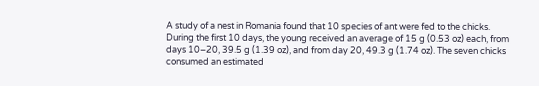A study of a nest in Romania found that 10 species of ant were fed to the chicks. During the first 10 days, the young received an average of 15 g (0.53 oz) each, from days 10–20, 39.5 g (1.39 oz), and from day 20, 49.3 g (1.74 oz). The seven chicks consumed an estimated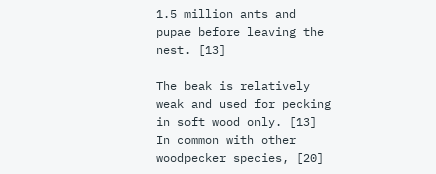1.5 million ants and pupae before leaving the nest. [13]

The beak is relatively weak and used for pecking in soft wood only. [13] In common with other woodpecker species, [20]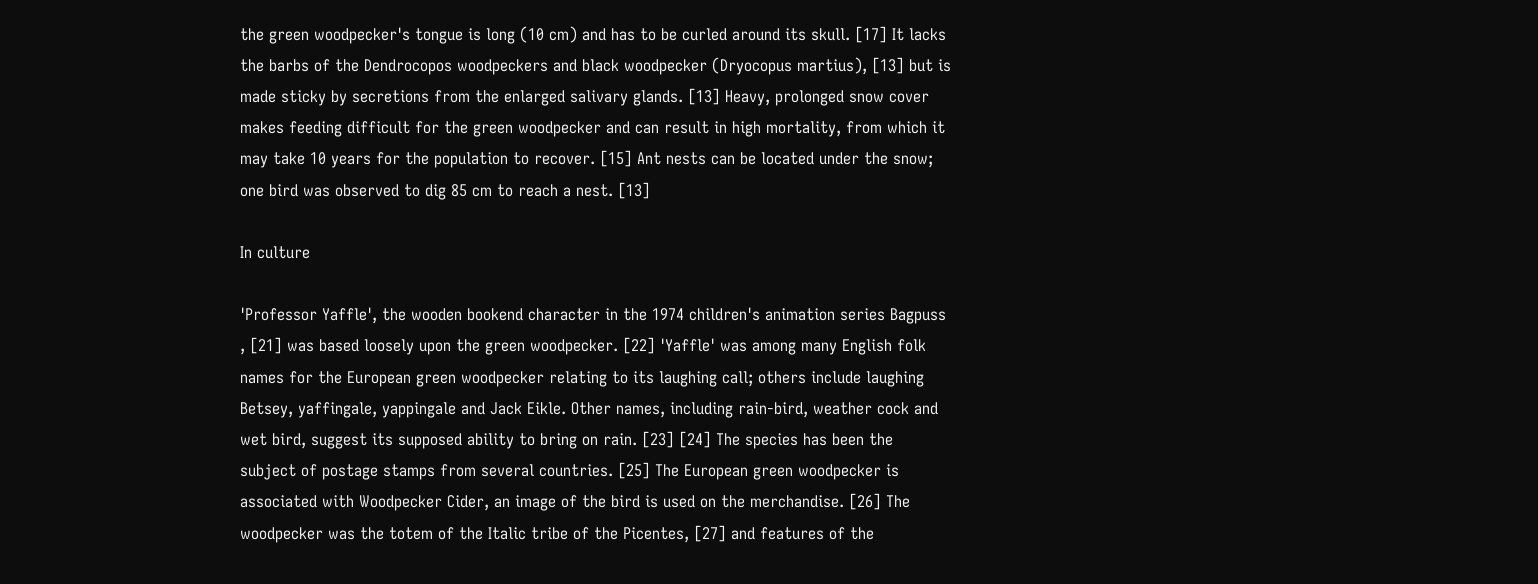the green woodpecker's tongue is long (10 cm) and has to be curled around its skull. [17] It lacks the barbs of the Dendrocopos woodpeckers and black woodpecker (Dryocopus martius), [13] but is made sticky by secretions from the enlarged salivary glands. [13] Heavy, prolonged snow cover makes feeding difficult for the green woodpecker and can result in high mortality, from which it may take 10 years for the population to recover. [15] Ant nests can be located under the snow; one bird was observed to dig 85 cm to reach a nest. [13]

In culture

'Professor Yaffle', the wooden bookend character in the 1974 children's animation series Bagpuss , [21] was based loosely upon the green woodpecker. [22] 'Yaffle' was among many English folk names for the European green woodpecker relating to its laughing call; others include laughing Betsey, yaffingale, yappingale and Jack Eikle. Other names, including rain-bird, weather cock and wet bird, suggest its supposed ability to bring on rain. [23] [24] The species has been the subject of postage stamps from several countries. [25] The European green woodpecker is associated with Woodpecker Cider, an image of the bird is used on the merchandise. [26] The woodpecker was the totem of the Italic tribe of the Picentes, [27] and features of the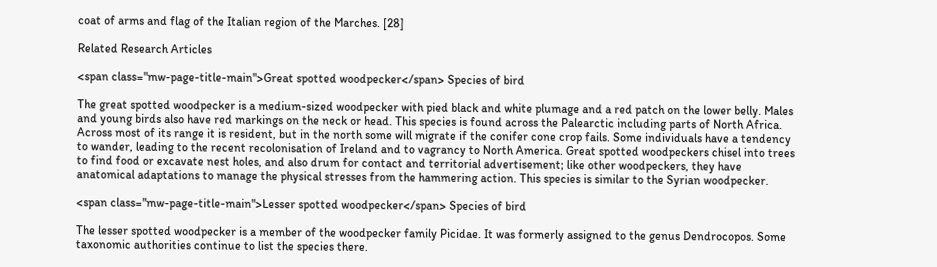coat of arms and flag of the Italian region of the Marches. [28]

Related Research Articles

<span class="mw-page-title-main">Great spotted woodpecker</span> Species of bird

The great spotted woodpecker is a medium-sized woodpecker with pied black and white plumage and a red patch on the lower belly. Males and young birds also have red markings on the neck or head. This species is found across the Palearctic including parts of North Africa. Across most of its range it is resident, but in the north some will migrate if the conifer cone crop fails. Some individuals have a tendency to wander, leading to the recent recolonisation of Ireland and to vagrancy to North America. Great spotted woodpeckers chisel into trees to find food or excavate nest holes, and also drum for contact and territorial advertisement; like other woodpeckers, they have anatomical adaptations to manage the physical stresses from the hammering action. This species is similar to the Syrian woodpecker.

<span class="mw-page-title-main">Lesser spotted woodpecker</span> Species of bird

The lesser spotted woodpecker is a member of the woodpecker family Picidae. It was formerly assigned to the genus Dendrocopos. Some taxonomic authorities continue to list the species there.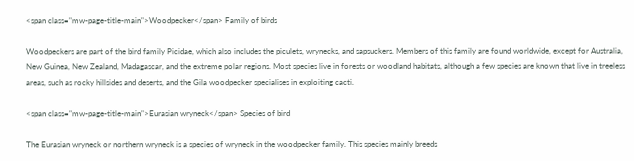<span class="mw-page-title-main">Woodpecker</span> Family of birds

Woodpeckers are part of the bird family Picidae, which also includes the piculets, wrynecks, and sapsuckers. Members of this family are found worldwide, except for Australia, New Guinea, New Zealand, Madagascar, and the extreme polar regions. Most species live in forests or woodland habitats, although a few species are known that live in treeless areas, such as rocky hillsides and deserts, and the Gila woodpecker specialises in exploiting cacti.

<span class="mw-page-title-main">Eurasian wryneck</span> Species of bird

The Eurasian wryneck or northern wryneck is a species of wryneck in the woodpecker family. This species mainly breeds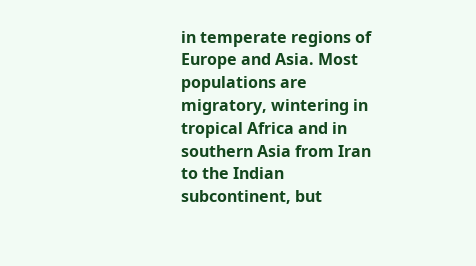in temperate regions of Europe and Asia. Most populations are migratory, wintering in tropical Africa and in southern Asia from Iran to the Indian subcontinent, but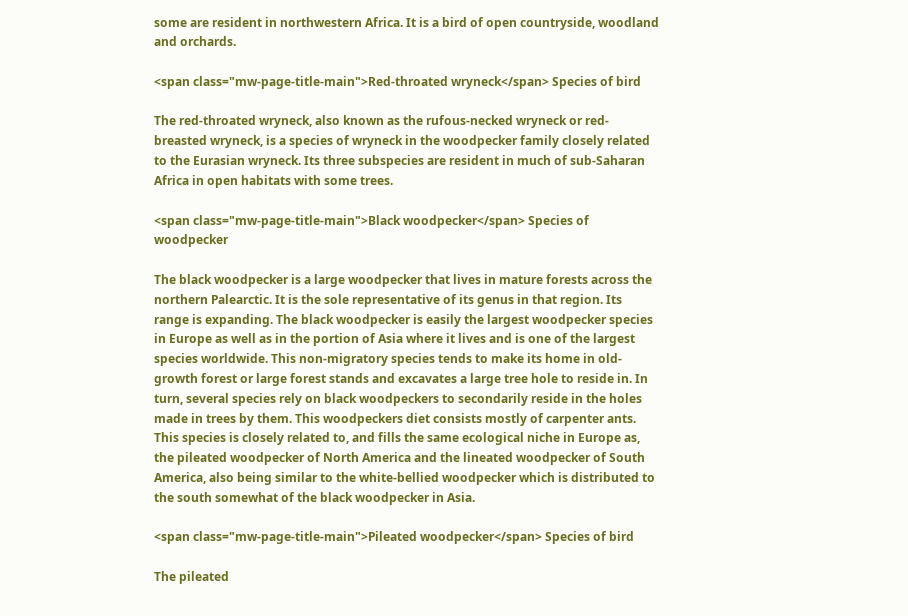some are resident in northwestern Africa. It is a bird of open countryside, woodland and orchards.

<span class="mw-page-title-main">Red-throated wryneck</span> Species of bird

The red-throated wryneck, also known as the rufous-necked wryneck or red-breasted wryneck, is a species of wryneck in the woodpecker family closely related to the Eurasian wryneck. Its three subspecies are resident in much of sub-Saharan Africa in open habitats with some trees.

<span class="mw-page-title-main">Black woodpecker</span> Species of woodpecker

The black woodpecker is a large woodpecker that lives in mature forests across the northern Palearctic. It is the sole representative of its genus in that region. Its range is expanding. The black woodpecker is easily the largest woodpecker species in Europe as well as in the portion of Asia where it lives and is one of the largest species worldwide. This non-migratory species tends to make its home in old-growth forest or large forest stands and excavates a large tree hole to reside in. In turn, several species rely on black woodpeckers to secondarily reside in the holes made in trees by them. This woodpeckers diet consists mostly of carpenter ants. This species is closely related to, and fills the same ecological niche in Europe as, the pileated woodpecker of North America and the lineated woodpecker of South America, also being similar to the white-bellied woodpecker which is distributed to the south somewhat of the black woodpecker in Asia.

<span class="mw-page-title-main">Pileated woodpecker</span> Species of bird

The pileated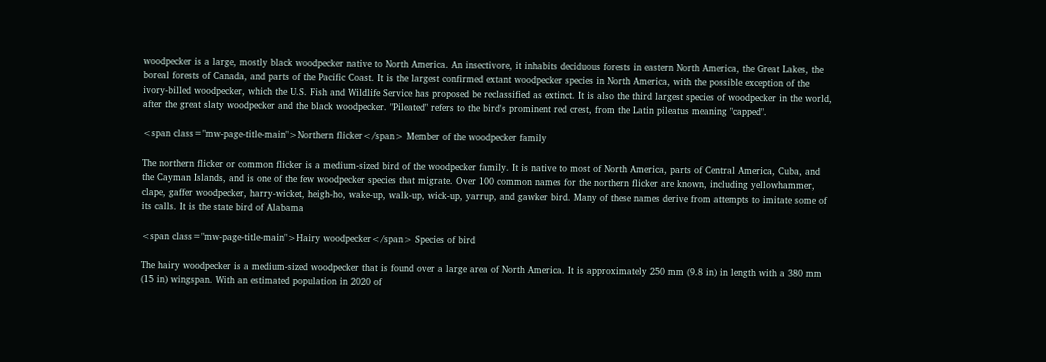woodpecker is a large, mostly black woodpecker native to North America. An insectivore, it inhabits deciduous forests in eastern North America, the Great Lakes, the boreal forests of Canada, and parts of the Pacific Coast. It is the largest confirmed extant woodpecker species in North America, with the possible exception of the ivory-billed woodpecker, which the U.S. Fish and Wildlife Service has proposed be reclassified as extinct. It is also the third largest species of woodpecker in the world, after the great slaty woodpecker and the black woodpecker. "Pileated" refers to the bird's prominent red crest, from the Latin pileatus meaning "capped".

<span class="mw-page-title-main">Northern flicker</span> Member of the woodpecker family

The northern flicker or common flicker is a medium-sized bird of the woodpecker family. It is native to most of North America, parts of Central America, Cuba, and the Cayman Islands, and is one of the few woodpecker species that migrate. Over 100 common names for the northern flicker are known, including yellowhammer, clape, gaffer woodpecker, harry-wicket, heigh-ho, wake-up, walk-up, wick-up, yarrup, and gawker bird. Many of these names derive from attempts to imitate some of its calls. It is the state bird of Alabama

<span class="mw-page-title-main">Hairy woodpecker</span> Species of bird

The hairy woodpecker is a medium-sized woodpecker that is found over a large area of North America. It is approximately 250 mm (9.8 in) in length with a 380 mm (15 in) wingspan. With an estimated population in 2020 of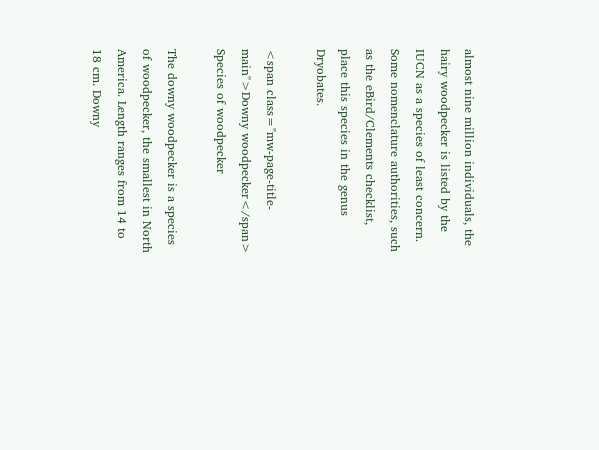almost nine million individuals, the hairy woodpecker is listed by the IUCN as a species of least concern. Some nomenclature authorities, such as the eBird/Clements checklist, place this species in the genus Dryobates.

<span class="mw-page-title-main">Downy woodpecker</span> Species of woodpecker

The downy woodpecker is a species of woodpecker, the smallest in North America. Length ranges from 14 to 18 cm. Downy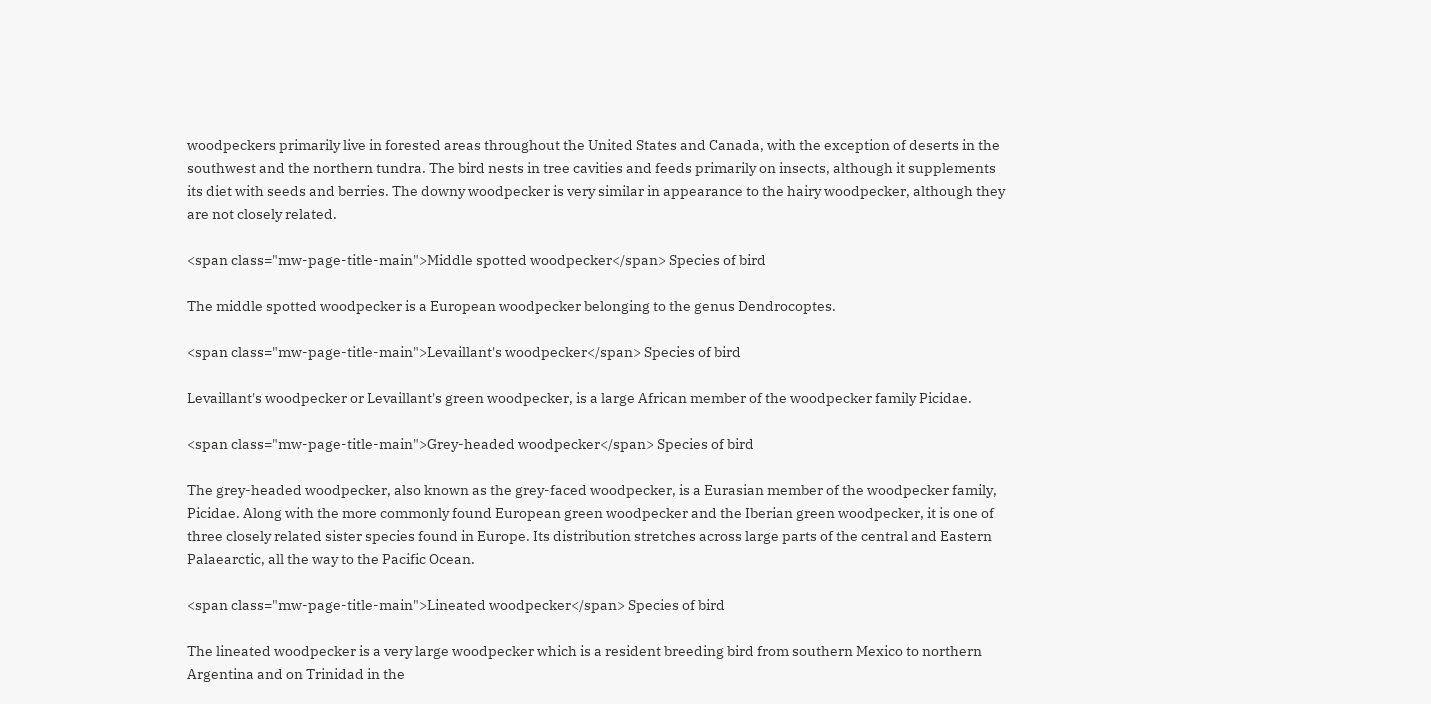woodpeckers primarily live in forested areas throughout the United States and Canada, with the exception of deserts in the southwest and the northern tundra. The bird nests in tree cavities and feeds primarily on insects, although it supplements its diet with seeds and berries. The downy woodpecker is very similar in appearance to the hairy woodpecker, although they are not closely related.

<span class="mw-page-title-main">Middle spotted woodpecker</span> Species of bird

The middle spotted woodpecker is a European woodpecker belonging to the genus Dendrocoptes.

<span class="mw-page-title-main">Levaillant's woodpecker</span> Species of bird

Levaillant's woodpecker or Levaillant's green woodpecker, is a large African member of the woodpecker family Picidae.

<span class="mw-page-title-main">Grey-headed woodpecker</span> Species of bird

The grey-headed woodpecker, also known as the grey-faced woodpecker, is a Eurasian member of the woodpecker family, Picidae. Along with the more commonly found European green woodpecker and the Iberian green woodpecker, it is one of three closely related sister species found in Europe. Its distribution stretches across large parts of the central and Eastern Palaearctic, all the way to the Pacific Ocean.

<span class="mw-page-title-main">Lineated woodpecker</span> Species of bird

The lineated woodpecker is a very large woodpecker which is a resident breeding bird from southern Mexico to northern Argentina and on Trinidad in the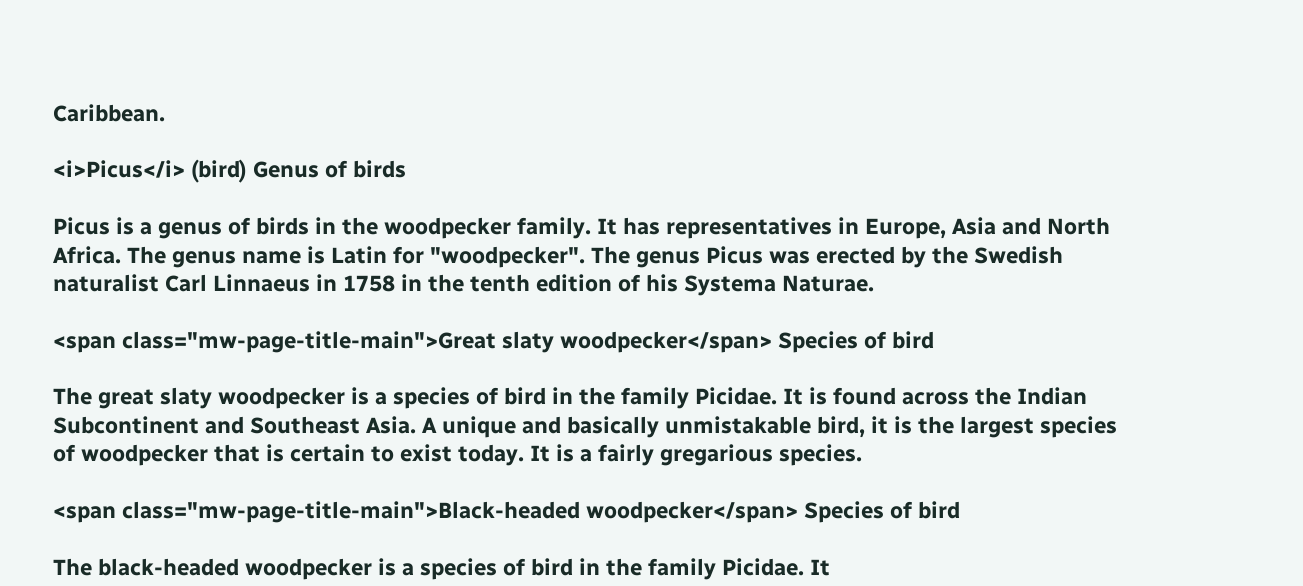Caribbean.

<i>Picus</i> (bird) Genus of birds

Picus is a genus of birds in the woodpecker family. It has representatives in Europe, Asia and North Africa. The genus name is Latin for "woodpecker". The genus Picus was erected by the Swedish naturalist Carl Linnaeus in 1758 in the tenth edition of his Systema Naturae.

<span class="mw-page-title-main">Great slaty woodpecker</span> Species of bird

The great slaty woodpecker is a species of bird in the family Picidae. It is found across the Indian Subcontinent and Southeast Asia. A unique and basically unmistakable bird, it is the largest species of woodpecker that is certain to exist today. It is a fairly gregarious species.

<span class="mw-page-title-main">Black-headed woodpecker</span> Species of bird

The black-headed woodpecker is a species of bird in the family Picidae. It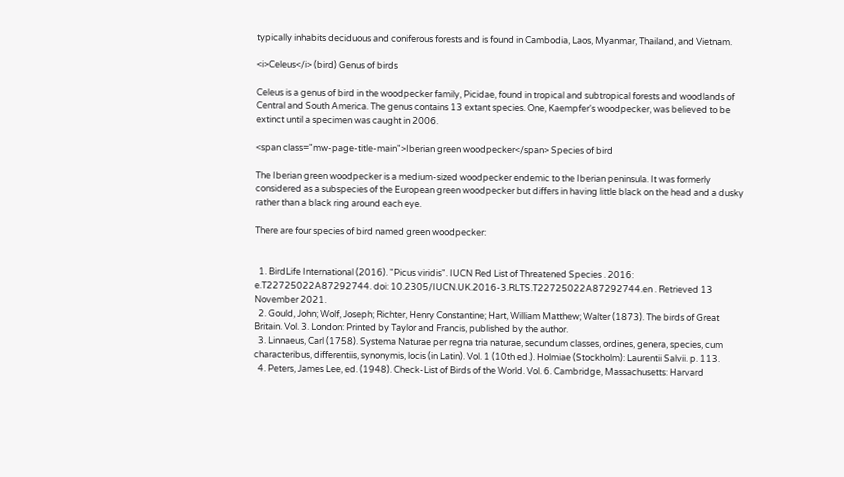typically inhabits deciduous and coniferous forests and is found in Cambodia, Laos, Myanmar, Thailand, and Vietnam.

<i>Celeus</i> (bird) Genus of birds

Celeus is a genus of bird in the woodpecker family, Picidae, found in tropical and subtropical forests and woodlands of Central and South America. The genus contains 13 extant species. One, Kaempfer's woodpecker, was believed to be extinct until a specimen was caught in 2006.

<span class="mw-page-title-main">Iberian green woodpecker</span> Species of bird

The Iberian green woodpecker is a medium-sized woodpecker endemic to the Iberian peninsula. It was formerly considered as a subspecies of the European green woodpecker but differs in having little black on the head and a dusky rather than a black ring around each eye.

There are four species of bird named green woodpecker:


  1. BirdLife International (2016). "Picus viridis". IUCN Red List of Threatened Species . 2016: e.T22725022A87292744. doi: 10.2305/IUCN.UK.2016-3.RLTS.T22725022A87292744.en . Retrieved 13 November 2021.
  2. Gould, John; Wolf, Joseph; Richter, Henry Constantine; Hart, William Matthew; Walter (1873). The birds of Great Britain. Vol. 3. London: Printed by Taylor and Francis, published by the author.
  3. Linnaeus, Carl (1758). Systema Naturae per regna tria naturae, secundum classes, ordines, genera, species, cum characteribus, differentiis, synonymis, locis (in Latin). Vol. 1 (10th ed.). Holmiae (Stockholm): Laurentii Salvii. p. 113.
  4. Peters, James Lee, ed. (1948). Check-List of Birds of the World. Vol. 6. Cambridge, Massachusetts: Harvard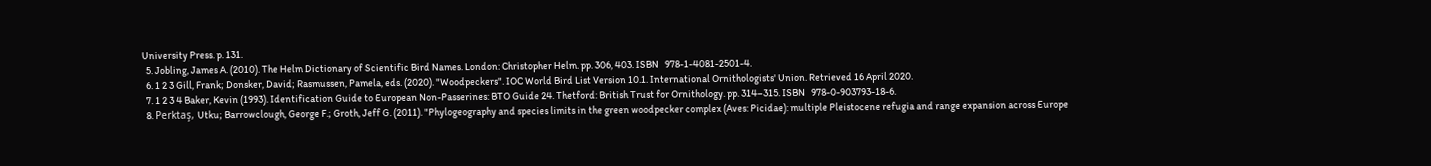University Press. p. 131.
  5. Jobling, James A. (2010). The Helm Dictionary of Scientific Bird Names. London: Christopher Helm. pp. 306, 403. ISBN   978-1-4081-2501-4.
  6. 1 2 3 Gill, Frank; Donsker, David; Rasmussen, Pamela, eds. (2020). "Woodpeckers". IOC World Bird List Version 10.1. International Ornithologists' Union. Retrieved 16 April 2020.
  7. 1 2 3 4 Baker, Kevin (1993). Identification Guide to European Non-Passerines: BTO Guide 24. Thetford: British Trust for Ornithology. pp. 314–315. ISBN   978-0-903793-18-6.
  8. Perktaş, Utku; Barrowclough, George F.; Groth, Jeff G. (2011). "Phylogeography and species limits in the green woodpecker complex (Aves: Picidae): multiple Pleistocene refugia and range expansion across Europe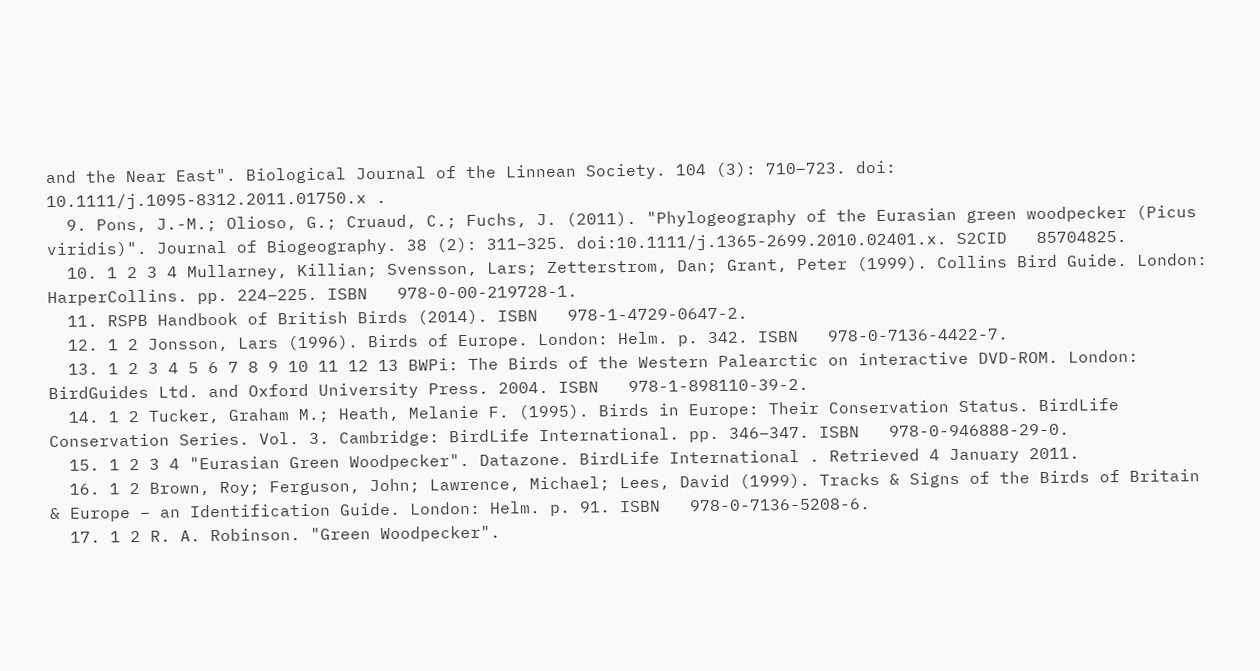and the Near East". Biological Journal of the Linnean Society. 104 (3): 710–723. doi: 10.1111/j.1095-8312.2011.01750.x .
  9. Pons, J.-M.; Olioso, G.; Cruaud, C.; Fuchs, J. (2011). "Phylogeography of the Eurasian green woodpecker (Picus viridis)". Journal of Biogeography. 38 (2): 311–325. doi:10.1111/j.1365-2699.2010.02401.x. S2CID   85704825.
  10. 1 2 3 4 Mullarney, Killian; Svensson, Lars; Zetterstrom, Dan; Grant, Peter (1999). Collins Bird Guide. London: HarperCollins. pp. 224–225. ISBN   978-0-00-219728-1.
  11. RSPB Handbook of British Birds (2014). ISBN   978-1-4729-0647-2.
  12. 1 2 Jonsson, Lars (1996). Birds of Europe. London: Helm. p. 342. ISBN   978-0-7136-4422-7.
  13. 1 2 3 4 5 6 7 8 9 10 11 12 13 BWPi: The Birds of the Western Palearctic on interactive DVD-ROM. London: BirdGuides Ltd. and Oxford University Press. 2004. ISBN   978-1-898110-39-2.
  14. 1 2 Tucker, Graham M.; Heath, Melanie F. (1995). Birds in Europe: Their Conservation Status. BirdLife Conservation Series. Vol. 3. Cambridge: BirdLife International. pp. 346–347. ISBN   978-0-946888-29-0.
  15. 1 2 3 4 "Eurasian Green Woodpecker". Datazone. BirdLife International . Retrieved 4 January 2011.
  16. 1 2 Brown, Roy; Ferguson, John; Lawrence, Michael; Lees, David (1999). Tracks & Signs of the Birds of Britain & Europe – an Identification Guide. London: Helm. p. 91. ISBN   978-0-7136-5208-6.
  17. 1 2 R. A. Robinson. "Green Woodpecker".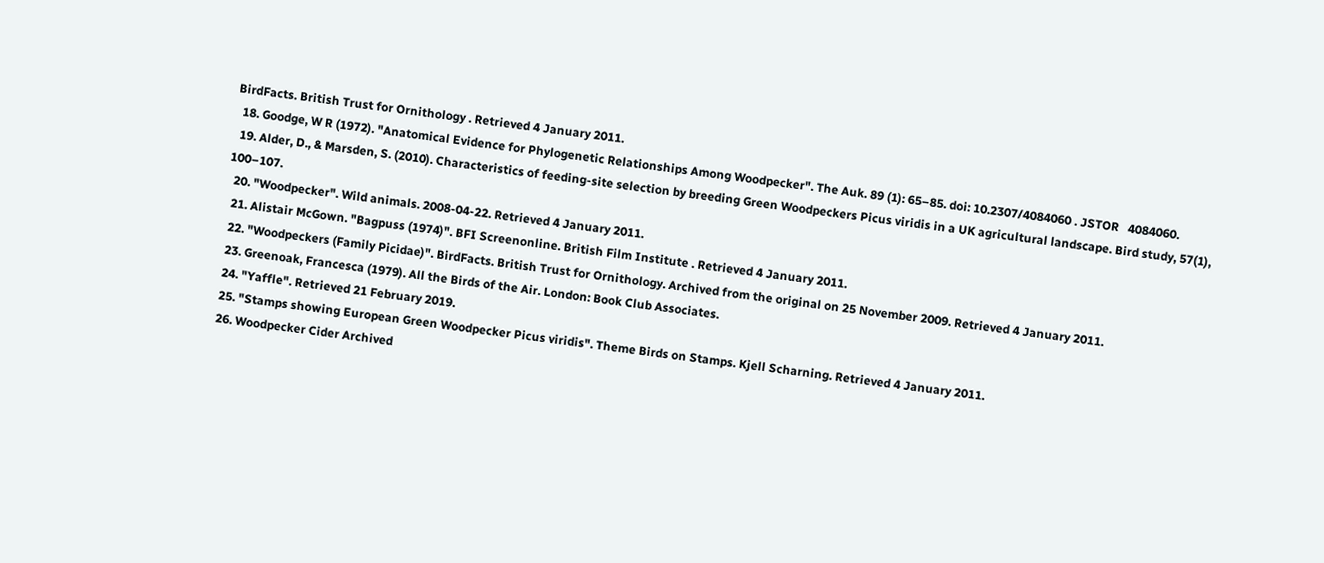BirdFacts. British Trust for Ornithology . Retrieved 4 January 2011.
  18. Goodge, W R (1972). "Anatomical Evidence for Phylogenetic Relationships Among Woodpecker". The Auk. 89 (1): 65–85. doi: 10.2307/4084060 . JSTOR   4084060.
  19. Alder, D., & Marsden, S. (2010). Characteristics of feeding‐site selection by breeding Green Woodpeckers Picus viridis in a UK agricultural landscape. Bird study, 57(1), 100–107.
  20. "Woodpecker". Wild animals. 2008-04-22. Retrieved 4 January 2011.
  21. Alistair McGown. "Bagpuss (1974)". BFI Screenonline. British Film Institute . Retrieved 4 January 2011.
  22. "Woodpeckers (Family Picidae)". BirdFacts. British Trust for Ornithology. Archived from the original on 25 November 2009. Retrieved 4 January 2011.
  23. Greenoak, Francesca (1979). All the Birds of the Air. London: Book Club Associates.
  24. "Yaffle". Retrieved 21 February 2019.
  25. "Stamps showing European Green Woodpecker Picus viridis". Theme Birds on Stamps. Kjell Scharning. Retrieved 4 January 2011.
  26. Woodpecker Cider Archived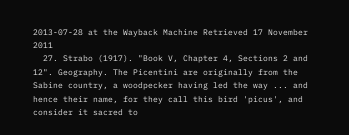2013-07-28 at the Wayback Machine Retrieved 17 November 2011
  27. Strabo (1917). "Book V, Chapter 4, Sections 2 and 12". Geography. The Picentini are originally from the Sabine country, a woodpecker having led the way ... and hence their name, for they call this bird 'picus', and consider it sacred to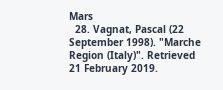Mars
  28. Vagnat, Pascal (22 September 1998). "Marche Region (Italy)". Retrieved 21 February 2019.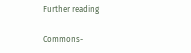Further reading

Commons-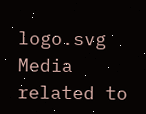logo.svg Media related to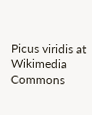Picus viridis at Wikimedia Commons